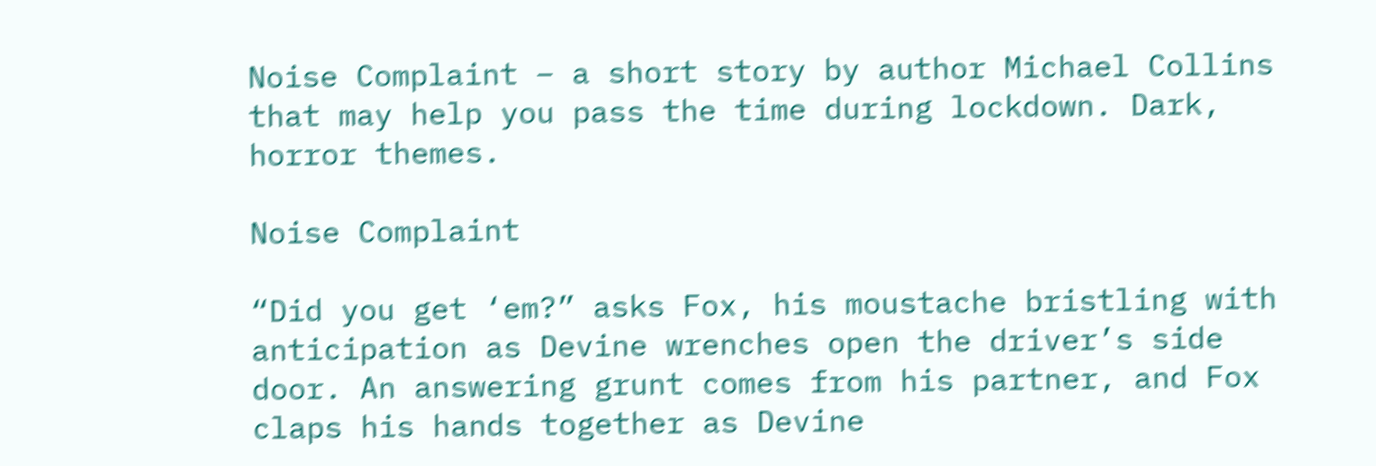Noise Complaint – a short story by author Michael Collins that may help you pass the time during lockdown. Dark, horror themes.

Noise Complaint

“Did you get ‘em?” asks Fox, his moustache bristling with anticipation as Devine wrenches open the driver’s side door. An answering grunt comes from his partner, and Fox claps his hands together as Devine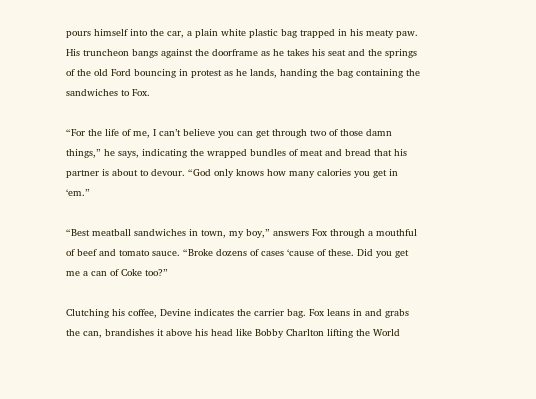pours himself into the car, a plain white plastic bag trapped in his meaty paw. His truncheon bangs against the doorframe as he takes his seat and the springs of the old Ford bouncing in protest as he lands, handing the bag containing the sandwiches to Fox.

“For the life of me, I can’t believe you can get through two of those damn things,” he says, indicating the wrapped bundles of meat and bread that his partner is about to devour. “God only knows how many calories you get in ‘em.”

“Best meatball sandwiches in town, my boy,” answers Fox through a mouthful of beef and tomato sauce. “Broke dozens of cases ‘cause of these. Did you get me a can of Coke too?”

Clutching his coffee, Devine indicates the carrier bag. Fox leans in and grabs the can, brandishes it above his head like Bobby Charlton lifting the World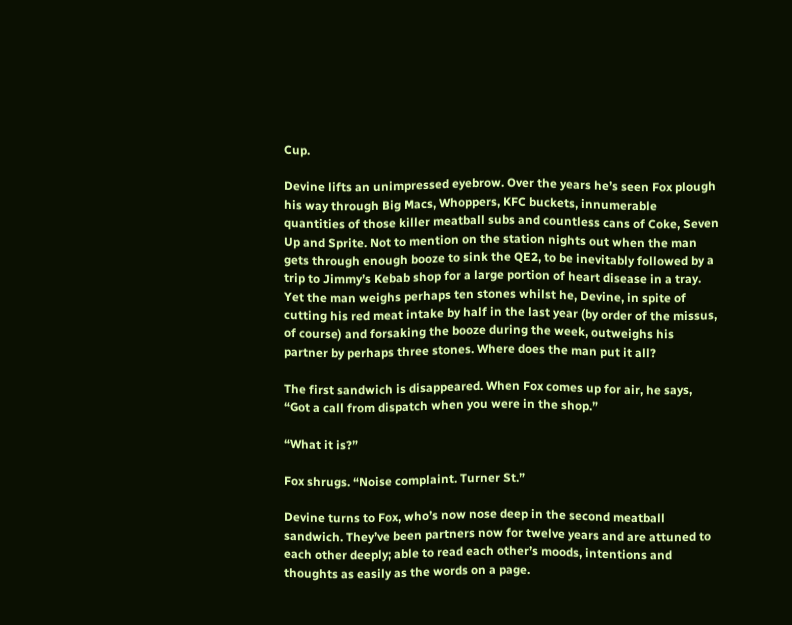Cup.

Devine lifts an unimpressed eyebrow. Over the years he’s seen Fox plough his way through Big Macs, Whoppers, KFC buckets, innumerable quantities of those killer meatball subs and countless cans of Coke, Seven Up and Sprite. Not to mention on the station nights out when the man gets through enough booze to sink the QE2, to be inevitably followed by a trip to Jimmy’s Kebab shop for a large portion of heart disease in a tray. Yet the man weighs perhaps ten stones whilst he, Devine, in spite of cutting his red meat intake by half in the last year (by order of the missus, of course) and forsaking the booze during the week, outweighs his partner by perhaps three stones. Where does the man put it all?

The first sandwich is disappeared. When Fox comes up for air, he says, “Got a call from dispatch when you were in the shop.”

“What it is?”

Fox shrugs. “Noise complaint. Turner St.”

Devine turns to Fox, who’s now nose deep in the second meatball sandwich. They’ve been partners now for twelve years and are attuned to each other deeply; able to read each other’s moods, intentions and thoughts as easily as the words on a page.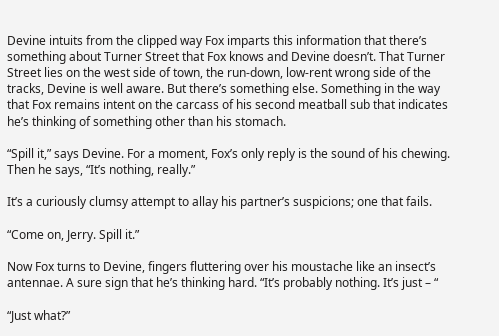Devine intuits from the clipped way Fox imparts this information that there’s something about Turner Street that Fox knows and Devine doesn’t. That Turner Street lies on the west side of town, the run-down, low-rent wrong side of the tracks, Devine is well aware. But there’s something else. Something in the way that Fox remains intent on the carcass of his second meatball sub that indicates he’s thinking of something other than his stomach.

“Spill it,” says Devine. For a moment, Fox’s only reply is the sound of his chewing. Then he says, “It’s nothing, really.”

It’s a curiously clumsy attempt to allay his partner’s suspicions; one that fails.

“Come on, Jerry. Spill it.”

Now Fox turns to Devine, fingers fluttering over his moustache like an insect’s antennae. A sure sign that he’s thinking hard. “It’s probably nothing. It’s just – “

“Just what?”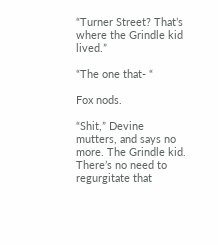“Turner Street? That’s where the Grindle kid lived.”

“The one that- “

Fox nods.

“Shit,” Devine mutters, and says no more. The Grindle kid. There’s no need to regurgitate that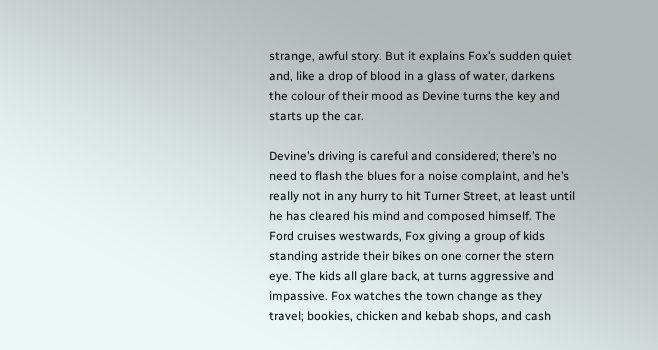strange, awful story. But it explains Fox’s sudden quiet and, like a drop of blood in a glass of water, darkens the colour of their mood as Devine turns the key and starts up the car.

Devine’s driving is careful and considered; there’s no need to flash the blues for a noise complaint, and he’s really not in any hurry to hit Turner Street, at least until he has cleared his mind and composed himself. The Ford cruises westwards, Fox giving a group of kids standing astride their bikes on one corner the stern eye. The kids all glare back, at turns aggressive and impassive. Fox watches the town change as they travel; bookies, chicken and kebab shops, and cash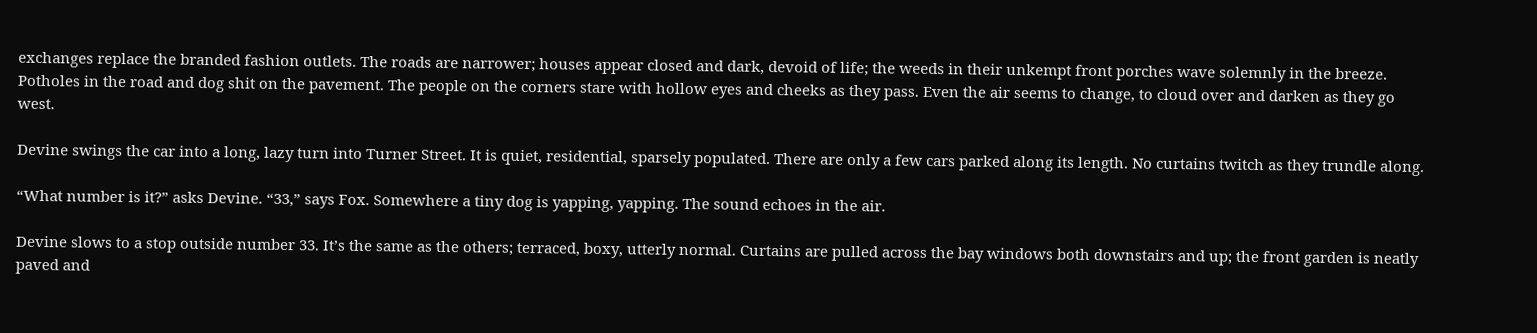exchanges replace the branded fashion outlets. The roads are narrower; houses appear closed and dark, devoid of life; the weeds in their unkempt front porches wave solemnly in the breeze. Potholes in the road and dog shit on the pavement. The people on the corners stare with hollow eyes and cheeks as they pass. Even the air seems to change, to cloud over and darken as they go west.

Devine swings the car into a long, lazy turn into Turner Street. It is quiet, residential, sparsely populated. There are only a few cars parked along its length. No curtains twitch as they trundle along.

“What number is it?” asks Devine. “33,” says Fox. Somewhere a tiny dog is yapping, yapping. The sound echoes in the air.

Devine slows to a stop outside number 33. It’s the same as the others; terraced, boxy, utterly normal. Curtains are pulled across the bay windows both downstairs and up; the front garden is neatly paved and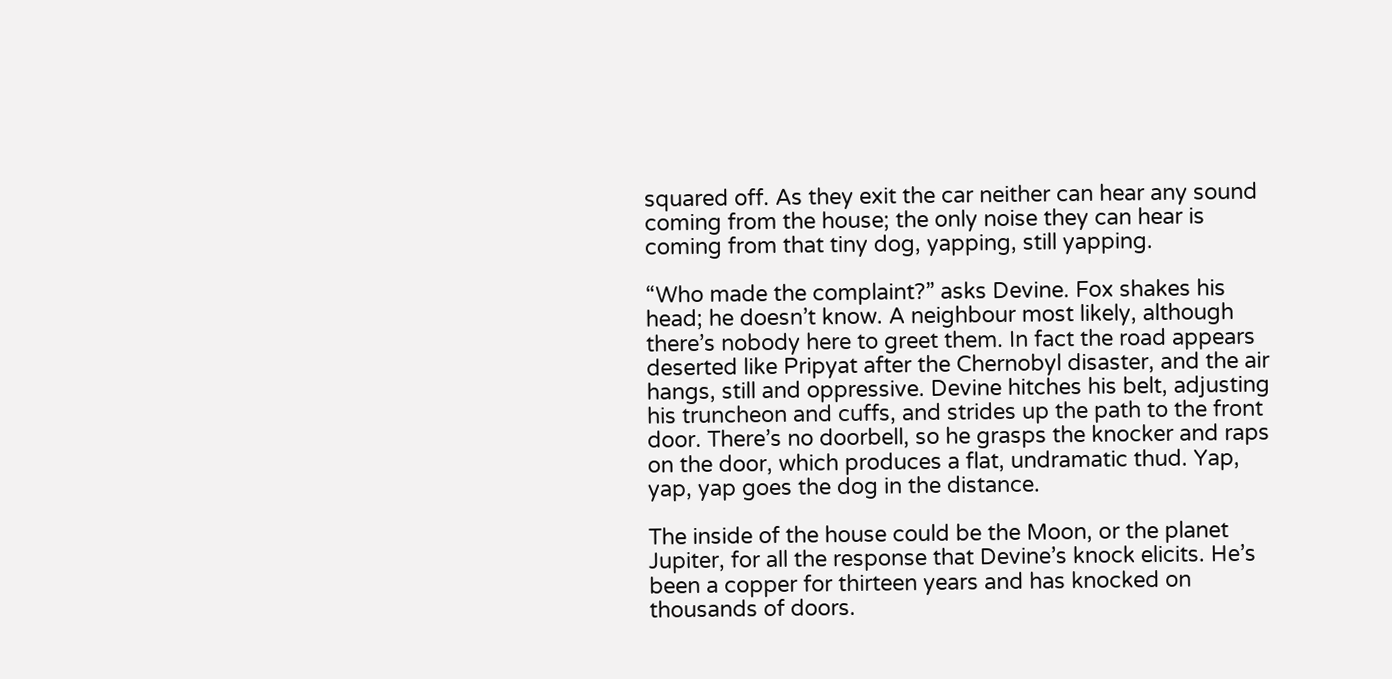squared off. As they exit the car neither can hear any sound coming from the house; the only noise they can hear is coming from that tiny dog, yapping, still yapping.

“Who made the complaint?” asks Devine. Fox shakes his head; he doesn’t know. A neighbour most likely, although there’s nobody here to greet them. In fact the road appears deserted like Pripyat after the Chernobyl disaster, and the air hangs, still and oppressive. Devine hitches his belt, adjusting his truncheon and cuffs, and strides up the path to the front door. There’s no doorbell, so he grasps the knocker and raps on the door, which produces a flat, undramatic thud. Yap, yap, yap goes the dog in the distance.

The inside of the house could be the Moon, or the planet Jupiter, for all the response that Devine’s knock elicits. He’s been a copper for thirteen years and has knocked on thousands of doors.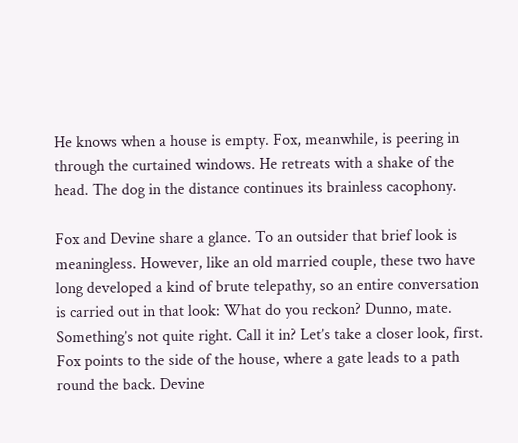He knows when a house is empty. Fox, meanwhile, is peering in through the curtained windows. He retreats with a shake of the head. The dog in the distance continues its brainless cacophony.

Fox and Devine share a glance. To an outsider that brief look is meaningless. However, like an old married couple, these two have long developed a kind of brute telepathy, so an entire conversation is carried out in that look: What do you reckon? Dunno, mate. Something’s not quite right. Call it in? Let’s take a closer look, first. Fox points to the side of the house, where a gate leads to a path round the back. Devine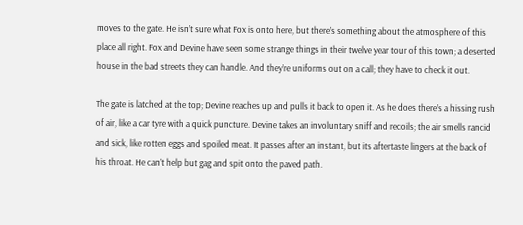moves to the gate. He isn’t sure what Fox is onto here, but there’s something about the atmosphere of this place all right. Fox and Devine have seen some strange things in their twelve year tour of this town; a deserted house in the bad streets they can handle. And they’re uniforms out on a call; they have to check it out.

The gate is latched at the top; Devine reaches up and pulls it back to open it. As he does there’s a hissing rush of air, like a car tyre with a quick puncture. Devine takes an involuntary sniff and recoils; the air smells rancid and sick, like rotten eggs and spoiled meat. It passes after an instant, but its aftertaste lingers at the back of his throat. He can’t help but gag and spit onto the paved path.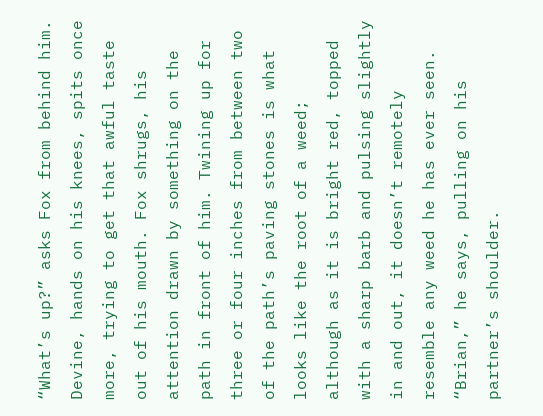“What’s up?” asks Fox from behind him. Devine, hands on his knees, spits once more, trying to get that awful taste out of his mouth. Fox shrugs, his attention drawn by something on the path in front of him. Twining up for three or four inches from between two of the path’s paving stones is what looks like the root of a weed; although as it is bright red, topped with a sharp barb and pulsing slightly in and out, it doesn’t remotely resemble any weed he has ever seen. “Brian,” he says, pulling on his partner’s shoulder.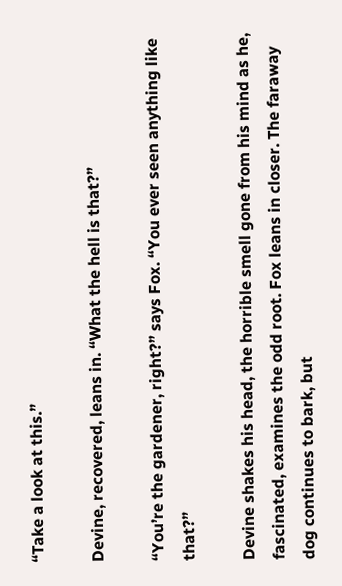“Take a look at this.”

Devine, recovered, leans in. “What the hell is that?”

“You’re the gardener, right?” says Fox. “You ever seen anything like that?”

Devine shakes his head, the horrible smell gone from his mind as he, fascinated, examines the odd root. Fox leans in closer. The faraway dog continues to bark, but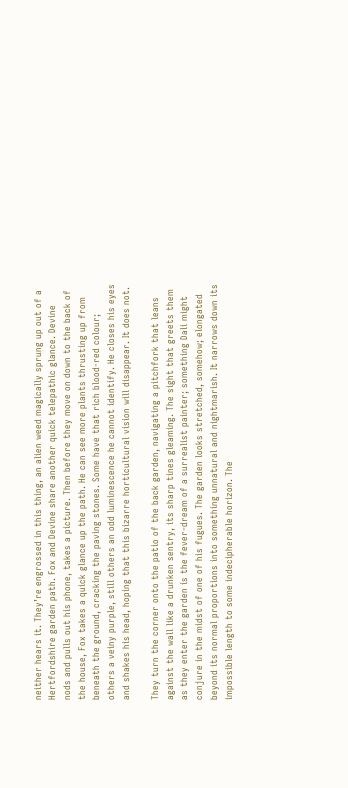neither hears it. They’re engrossed in this thing, an alien weed magically sprung up out of a Hertfordshire garden path. Fox and Devine share another quick telepathic glance. Devine nods and pulls out his phone, takes a picture. Then before they move on down to the back of the house, Fox takes a quick glance up the path. He can see more plants thrusting up from beneath the ground, cracking the paving stones. Some have that rich blood-red colour; others a veiny purple, still others an odd luminescence he cannot identify. He closes his eyes and shakes his head, hoping that this bizarre horticultural vision will disappear. It does not.

They turn the corner onto the patio of the back garden, navigating a pitchfork that leans against the wall like a drunken sentry, its sharp tines gleaming. The sight that greets them as they enter the garden is the fever-dream of a surrealist painter; something Dali might conjure in the midst of one of his fugues. The garden looks stretched, somehow; elongated beyond its normal proportions into something unnatural and nightmarish. It narrows down its impossible length to some indecipherable horizon. The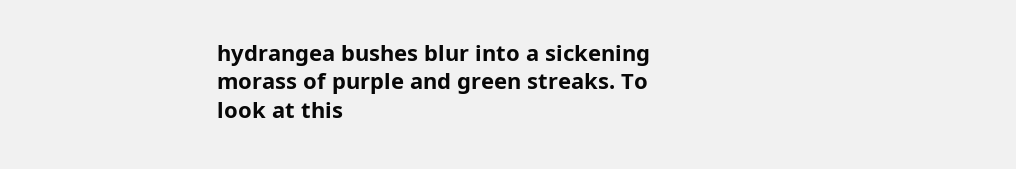hydrangea bushes blur into a sickening morass of purple and green streaks. To look at this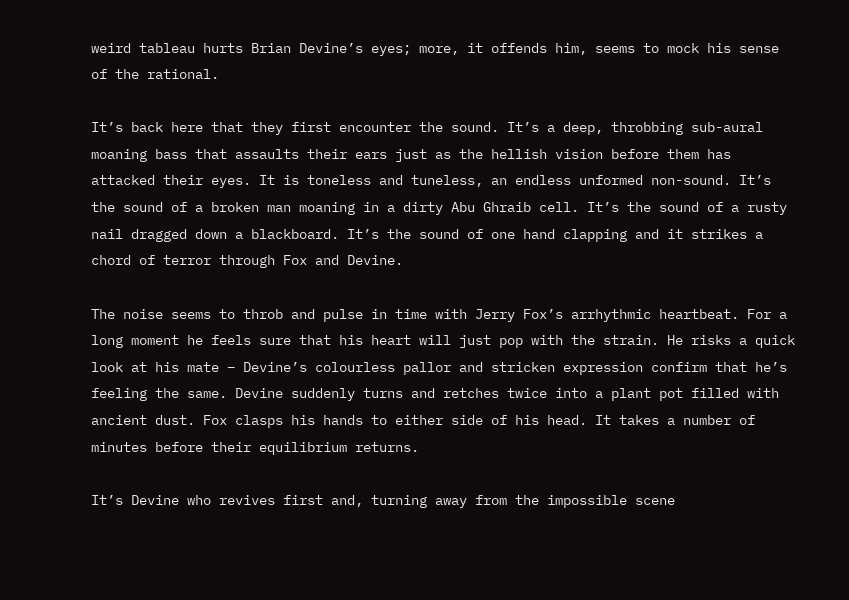weird tableau hurts Brian Devine’s eyes; more, it offends him, seems to mock his sense of the rational.

It’s back here that they first encounter the sound. It’s a deep, throbbing sub-aural moaning bass that assaults their ears just as the hellish vision before them has attacked their eyes. It is toneless and tuneless, an endless unformed non-sound. It’s the sound of a broken man moaning in a dirty Abu Ghraib cell. It’s the sound of a rusty nail dragged down a blackboard. It’s the sound of one hand clapping and it strikes a chord of terror through Fox and Devine.

The noise seems to throb and pulse in time with Jerry Fox’s arrhythmic heartbeat. For a long moment he feels sure that his heart will just pop with the strain. He risks a quick look at his mate – Devine’s colourless pallor and stricken expression confirm that he’s feeling the same. Devine suddenly turns and retches twice into a plant pot filled with ancient dust. Fox clasps his hands to either side of his head. It takes a number of minutes before their equilibrium returns.

It’s Devine who revives first and, turning away from the impossible scene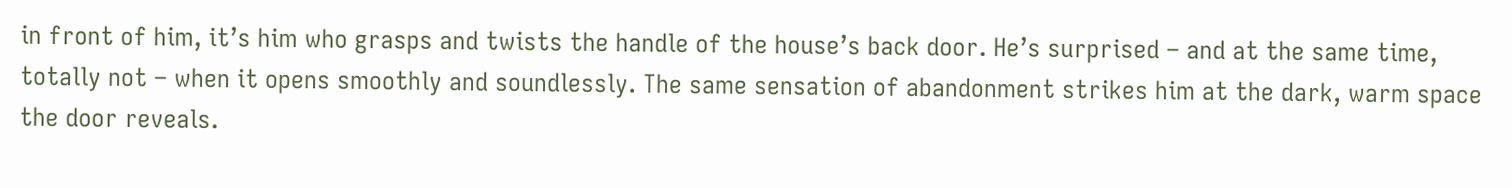in front of him, it’s him who grasps and twists the handle of the house’s back door. He’s surprised – and at the same time, totally not – when it opens smoothly and soundlessly. The same sensation of abandonment strikes him at the dark, warm space the door reveals.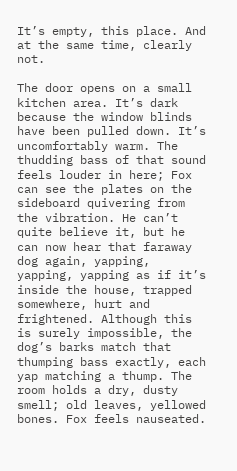It’s empty, this place. And at the same time, clearly not.

The door opens on a small kitchen area. It’s dark because the window blinds have been pulled down. It’s uncomfortably warm. The thudding bass of that sound feels louder in here; Fox can see the plates on the sideboard quivering from the vibration. He can’t quite believe it, but he can now hear that faraway dog again, yapping, yapping, yapping as if it’s inside the house, trapped somewhere, hurt and frightened. Although this is surely impossible, the dog’s barks match that thumping bass exactly, each yap matching a thump. The room holds a dry, dusty smell; old leaves, yellowed bones. Fox feels nauseated.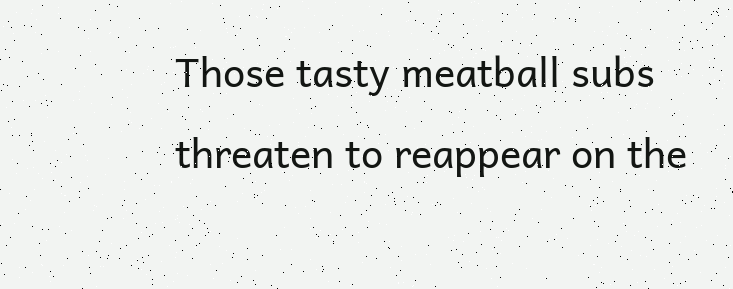Those tasty meatball subs threaten to reappear on the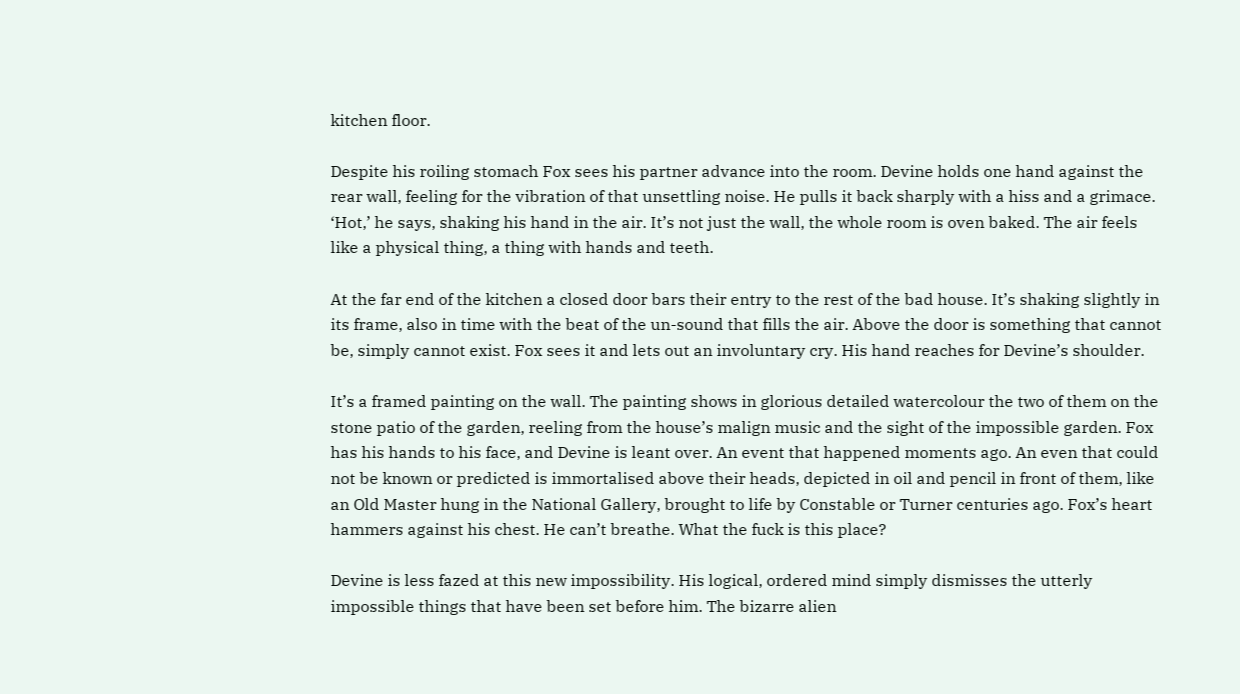kitchen floor.

Despite his roiling stomach Fox sees his partner advance into the room. Devine holds one hand against the rear wall, feeling for the vibration of that unsettling noise. He pulls it back sharply with a hiss and a grimace. ‘Hot,’ he says, shaking his hand in the air. It’s not just the wall, the whole room is oven baked. The air feels like a physical thing, a thing with hands and teeth.

At the far end of the kitchen a closed door bars their entry to the rest of the bad house. It’s shaking slightly in its frame, also in time with the beat of the un-sound that fills the air. Above the door is something that cannot be, simply cannot exist. Fox sees it and lets out an involuntary cry. His hand reaches for Devine’s shoulder.

It’s a framed painting on the wall. The painting shows in glorious detailed watercolour the two of them on the stone patio of the garden, reeling from the house’s malign music and the sight of the impossible garden. Fox has his hands to his face, and Devine is leant over. An event that happened moments ago. An even that could not be known or predicted is immortalised above their heads, depicted in oil and pencil in front of them, like an Old Master hung in the National Gallery, brought to life by Constable or Turner centuries ago. Fox’s heart hammers against his chest. He can’t breathe. What the fuck is this place?

Devine is less fazed at this new impossibility. His logical, ordered mind simply dismisses the utterly impossible things that have been set before him. The bizarre alien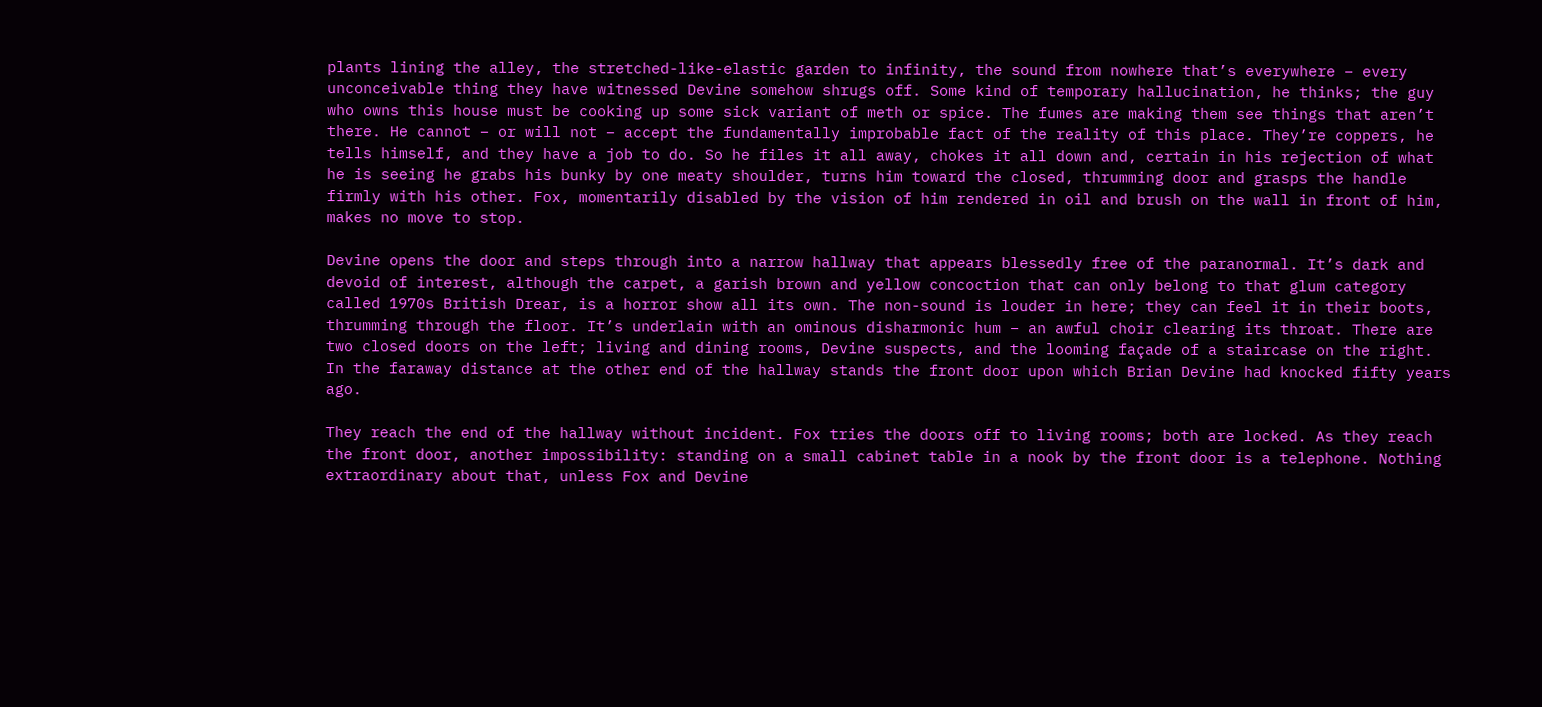plants lining the alley, the stretched-like-elastic garden to infinity, the sound from nowhere that’s everywhere – every unconceivable thing they have witnessed Devine somehow shrugs off. Some kind of temporary hallucination, he thinks; the guy who owns this house must be cooking up some sick variant of meth or spice. The fumes are making them see things that aren’t there. He cannot – or will not – accept the fundamentally improbable fact of the reality of this place. They’re coppers, he tells himself, and they have a job to do. So he files it all away, chokes it all down and, certain in his rejection of what he is seeing he grabs his bunky by one meaty shoulder, turns him toward the closed, thrumming door and grasps the handle firmly with his other. Fox, momentarily disabled by the vision of him rendered in oil and brush on the wall in front of him, makes no move to stop.

Devine opens the door and steps through into a narrow hallway that appears blessedly free of the paranormal. It’s dark and devoid of interest, although the carpet, a garish brown and yellow concoction that can only belong to that glum category called 1970s British Drear, is a horror show all its own. The non-sound is louder in here; they can feel it in their boots, thrumming through the floor. It’s underlain with an ominous disharmonic hum – an awful choir clearing its throat. There are two closed doors on the left; living and dining rooms, Devine suspects, and the looming façade of a staircase on the right. In the faraway distance at the other end of the hallway stands the front door upon which Brian Devine had knocked fifty years ago.

They reach the end of the hallway without incident. Fox tries the doors off to living rooms; both are locked. As they reach the front door, another impossibility: standing on a small cabinet table in a nook by the front door is a telephone. Nothing extraordinary about that, unless Fox and Devine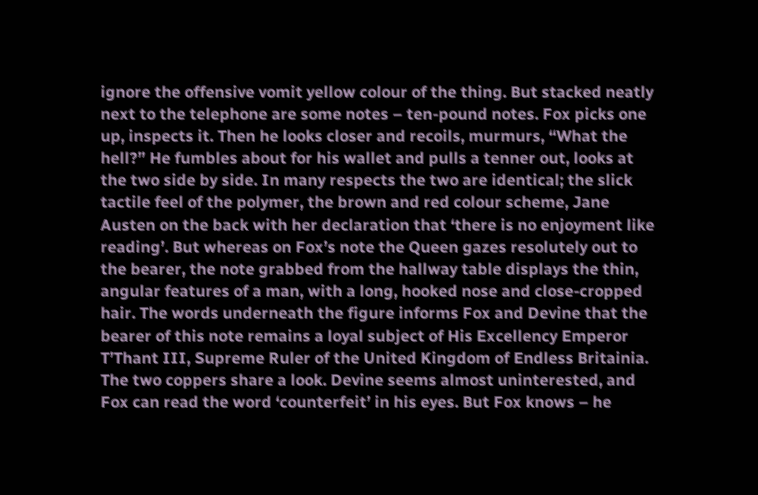ignore the offensive vomit yellow colour of the thing. But stacked neatly next to the telephone are some notes – ten-pound notes. Fox picks one up, inspects it. Then he looks closer and recoils, murmurs, “What the hell?” He fumbles about for his wallet and pulls a tenner out, looks at the two side by side. In many respects the two are identical; the slick tactile feel of the polymer, the brown and red colour scheme, Jane Austen on the back with her declaration that ‘there is no enjoyment like reading’. But whereas on Fox’s note the Queen gazes resolutely out to the bearer, the note grabbed from the hallway table displays the thin, angular features of a man, with a long, hooked nose and close-cropped hair. The words underneath the figure informs Fox and Devine that the bearer of this note remains a loyal subject of His Excellency Emperor T’Thant III, Supreme Ruler of the United Kingdom of Endless Britainia. The two coppers share a look. Devine seems almost uninterested, and Fox can read the word ‘counterfeit’ in his eyes. But Fox knows – he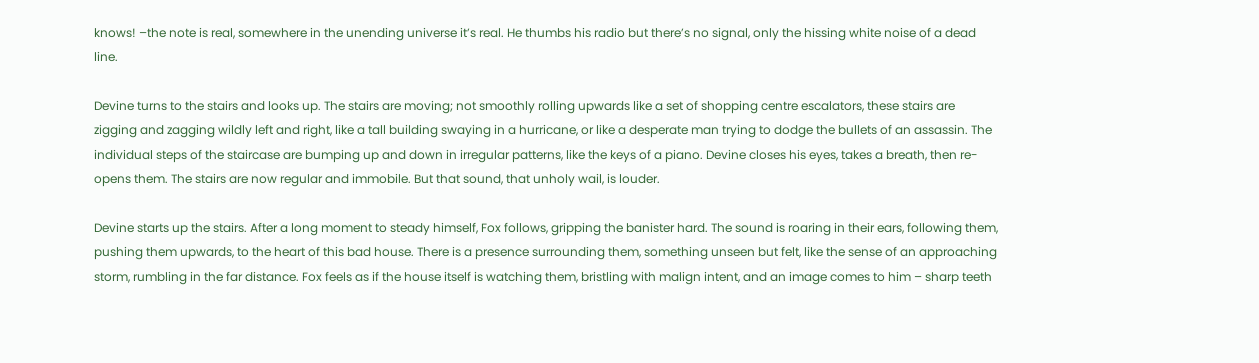knows! –the note is real, somewhere in the unending universe it’s real. He thumbs his radio but there’s no signal, only the hissing white noise of a dead line.

Devine turns to the stairs and looks up. The stairs are moving; not smoothly rolling upwards like a set of shopping centre escalators, these stairs are zigging and zagging wildly left and right, like a tall building swaying in a hurricane, or like a desperate man trying to dodge the bullets of an assassin. The individual steps of the staircase are bumping up and down in irregular patterns, like the keys of a piano. Devine closes his eyes, takes a breath, then re-opens them. The stairs are now regular and immobile. But that sound, that unholy wail, is louder.

Devine starts up the stairs. After a long moment to steady himself, Fox follows, gripping the banister hard. The sound is roaring in their ears, following them, pushing them upwards, to the heart of this bad house. There is a presence surrounding them, something unseen but felt, like the sense of an approaching storm, rumbling in the far distance. Fox feels as if the house itself is watching them, bristling with malign intent, and an image comes to him – sharp teeth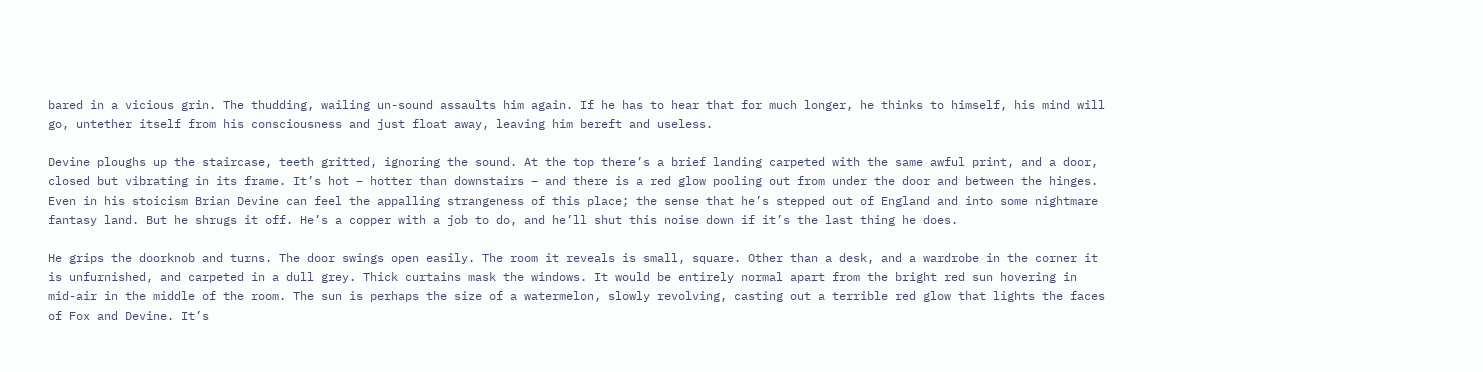bared in a vicious grin. The thudding, wailing un-sound assaults him again. If he has to hear that for much longer, he thinks to himself, his mind will go, untether itself from his consciousness and just float away, leaving him bereft and useless.

Devine ploughs up the staircase, teeth gritted, ignoring the sound. At the top there’s a brief landing carpeted with the same awful print, and a door, closed but vibrating in its frame. It’s hot – hotter than downstairs – and there is a red glow pooling out from under the door and between the hinges. Even in his stoicism Brian Devine can feel the appalling strangeness of this place; the sense that he’s stepped out of England and into some nightmare fantasy land. But he shrugs it off. He’s a copper with a job to do, and he’ll shut this noise down if it’s the last thing he does.

He grips the doorknob and turns. The door swings open easily. The room it reveals is small, square. Other than a desk, and a wardrobe in the corner it is unfurnished, and carpeted in a dull grey. Thick curtains mask the windows. It would be entirely normal apart from the bright red sun hovering in mid-air in the middle of the room. The sun is perhaps the size of a watermelon, slowly revolving, casting out a terrible red glow that lights the faces of Fox and Devine. It’s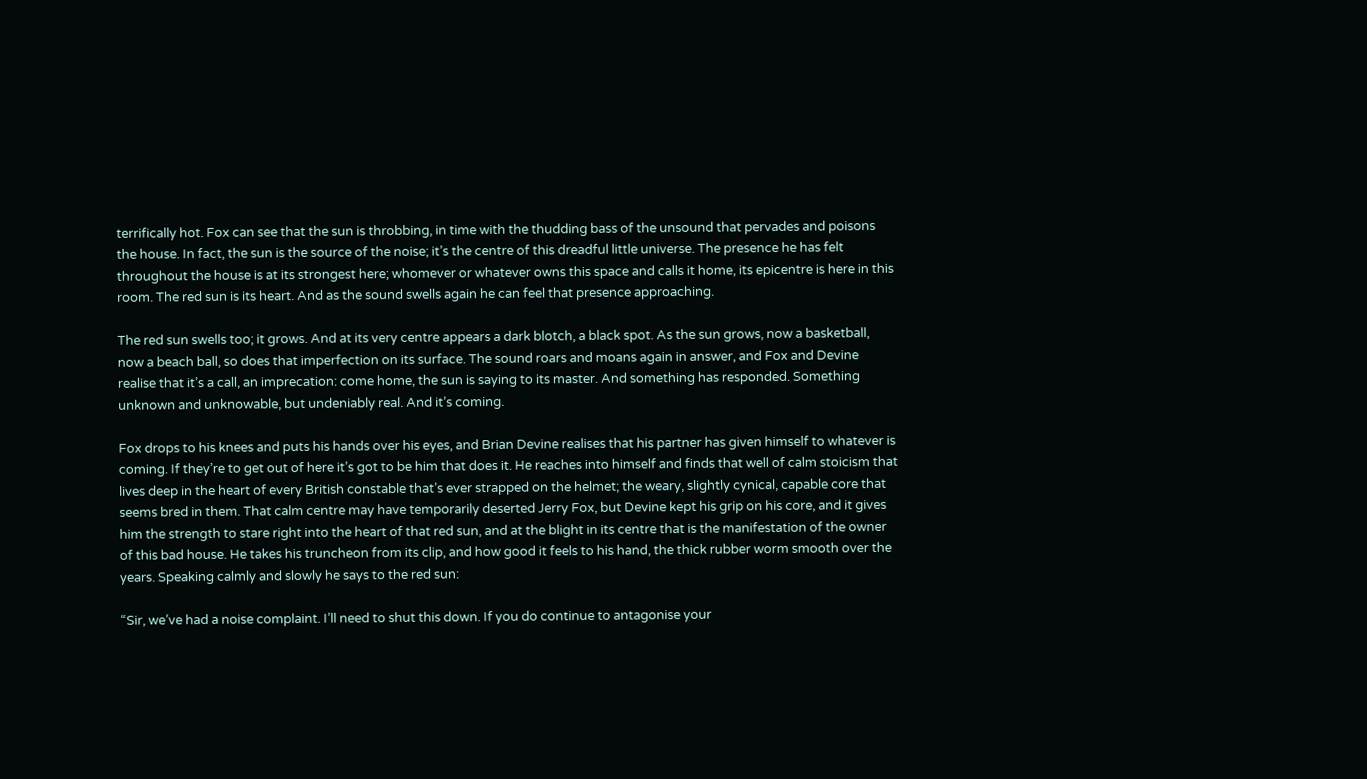terrifically hot. Fox can see that the sun is throbbing, in time with the thudding bass of the unsound that pervades and poisons the house. In fact, the sun is the source of the noise; it’s the centre of this dreadful little universe. The presence he has felt throughout the house is at its strongest here; whomever or whatever owns this space and calls it home, its epicentre is here in this room. The red sun is its heart. And as the sound swells again he can feel that presence approaching.

The red sun swells too; it grows. And at its very centre appears a dark blotch, a black spot. As the sun grows, now a basketball, now a beach ball, so does that imperfection on its surface. The sound roars and moans again in answer, and Fox and Devine realise that it’s a call, an imprecation: come home, the sun is saying to its master. And something has responded. Something unknown and unknowable, but undeniably real. And it’s coming.

Fox drops to his knees and puts his hands over his eyes, and Brian Devine realises that his partner has given himself to whatever is coming. If they’re to get out of here it’s got to be him that does it. He reaches into himself and finds that well of calm stoicism that lives deep in the heart of every British constable that’s ever strapped on the helmet; the weary, slightly cynical, capable core that seems bred in them. That calm centre may have temporarily deserted Jerry Fox, but Devine kept his grip on his core, and it gives him the strength to stare right into the heart of that red sun, and at the blight in its centre that is the manifestation of the owner of this bad house. He takes his truncheon from its clip, and how good it feels to his hand, the thick rubber worm smooth over the years. Speaking calmly and slowly he says to the red sun:

“Sir, we’ve had a noise complaint. I’ll need to shut this down. If you do continue to antagonise your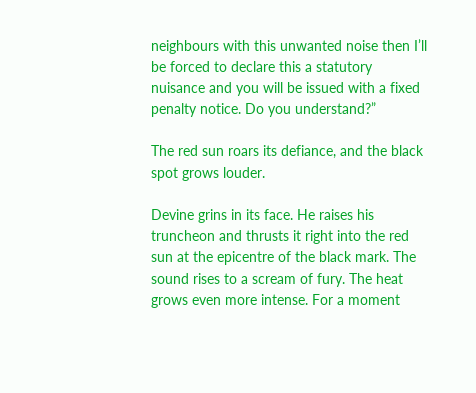neighbours with this unwanted noise then I’ll be forced to declare this a statutory nuisance and you will be issued with a fixed penalty notice. Do you understand?”

The red sun roars its defiance, and the black spot grows louder.

Devine grins in its face. He raises his truncheon and thrusts it right into the red sun at the epicentre of the black mark. The sound rises to a scream of fury. The heat grows even more intense. For a moment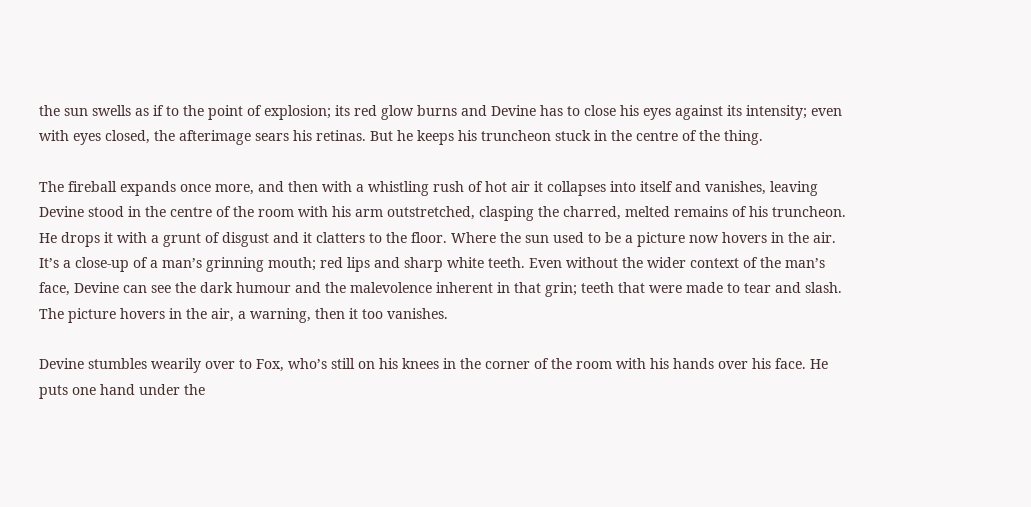the sun swells as if to the point of explosion; its red glow burns and Devine has to close his eyes against its intensity; even with eyes closed, the afterimage sears his retinas. But he keeps his truncheon stuck in the centre of the thing.

The fireball expands once more, and then with a whistling rush of hot air it collapses into itself and vanishes, leaving Devine stood in the centre of the room with his arm outstretched, clasping the charred, melted remains of his truncheon. He drops it with a grunt of disgust and it clatters to the floor. Where the sun used to be a picture now hovers in the air. It’s a close-up of a man’s grinning mouth; red lips and sharp white teeth. Even without the wider context of the man’s face, Devine can see the dark humour and the malevolence inherent in that grin; teeth that were made to tear and slash. The picture hovers in the air, a warning, then it too vanishes.

Devine stumbles wearily over to Fox, who’s still on his knees in the corner of the room with his hands over his face. He puts one hand under the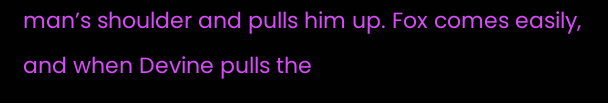man’s shoulder and pulls him up. Fox comes easily, and when Devine pulls the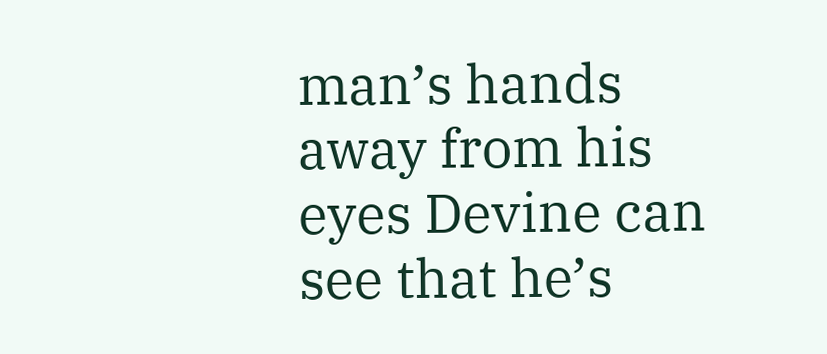man’s hands away from his eyes Devine can see that he’s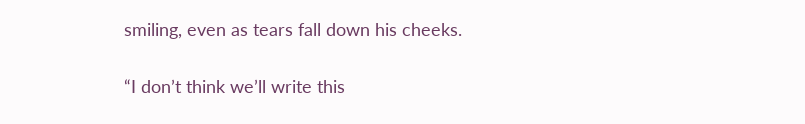smiling, even as tears fall down his cheeks.

“I don’t think we’ll write this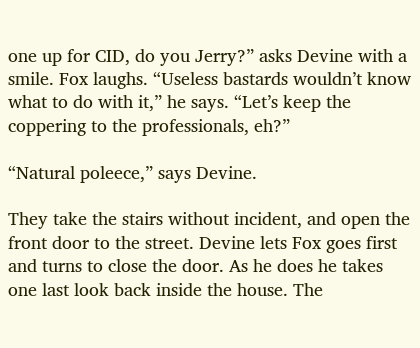one up for CID, do you Jerry?” asks Devine with a smile. Fox laughs. “Useless bastards wouldn’t know what to do with it,” he says. “Let’s keep the coppering to the professionals, eh?”

“Natural poleece,” says Devine.

They take the stairs without incident, and open the front door to the street. Devine lets Fox goes first and turns to close the door. As he does he takes one last look back inside the house. The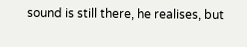sound is still there, he realises, but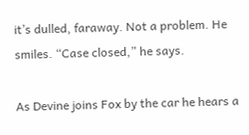it’s dulled, faraway. Not a problem. He smiles. “Case closed,” he says.

As Devine joins Fox by the car he hears a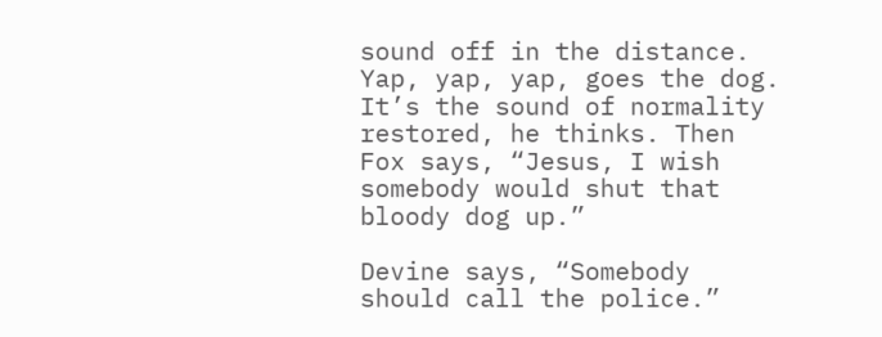sound off in the distance. Yap, yap, yap, goes the dog. It’s the sound of normality restored, he thinks. Then Fox says, “Jesus, I wish somebody would shut that bloody dog up.”

Devine says, “Somebody should call the police.”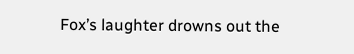Fox’s laughter drowns out the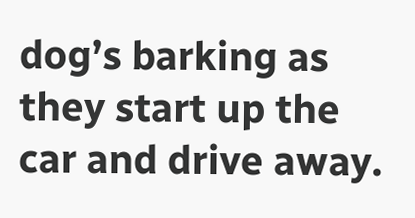dog’s barking as they start up the car and drive away.